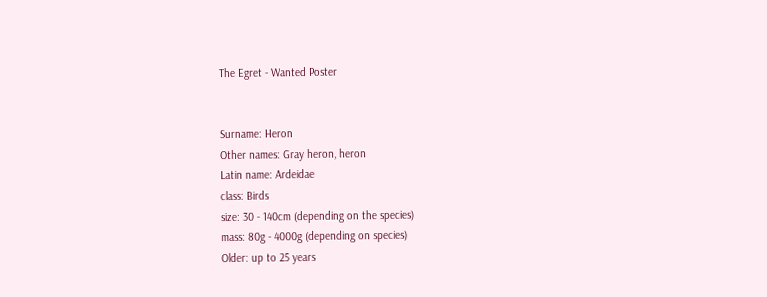The Egret - Wanted Poster


Surname: Heron
Other names: Gray heron, heron
Latin name: Ardeidae
class: Birds
size: 30 - 140cm (depending on the species)
mass: 80g - 4000g (depending on species)
Older: up to 25 years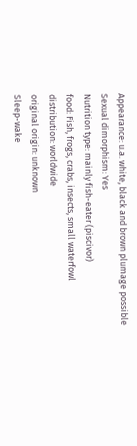Appearance: u.a. white, black and brown plumage possible
Sexual dimorphism: Yes
Nutrition type: mainly fish-eater (piscivor)
food: Fish, frogs, crabs, insects, small waterfowl
distribution: worldwide
original origin: unknown
Sleep-wake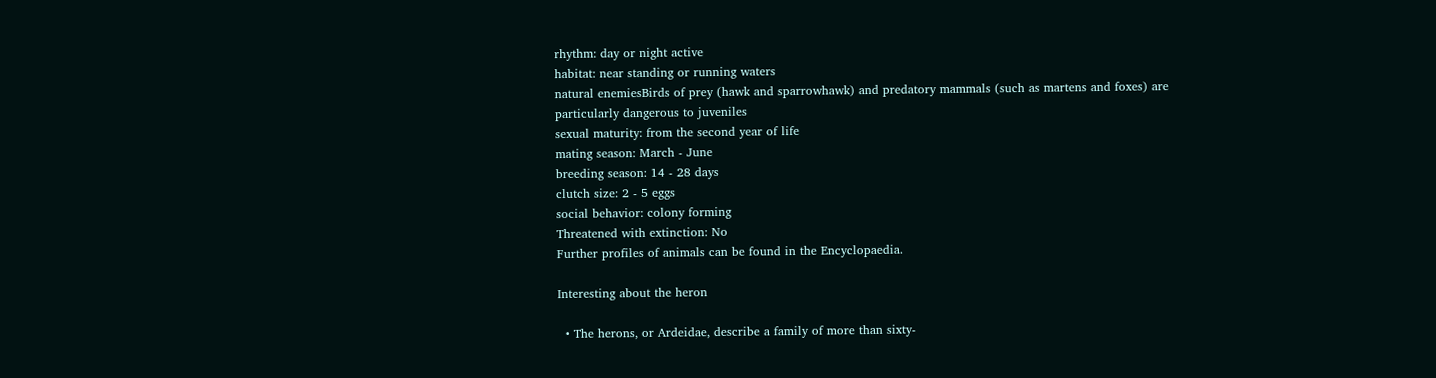rhythm: day or night active
habitat: near standing or running waters
natural enemiesBirds of prey (hawk and sparrowhawk) and predatory mammals (such as martens and foxes) are particularly dangerous to juveniles
sexual maturity: from the second year of life
mating season: March - June
breeding season: 14 - 28 days
clutch size: 2 - 5 eggs
social behavior: colony forming
Threatened with extinction: No
Further profiles of animals can be found in the Encyclopaedia.

Interesting about the heron

  • The herons, or Ardeidae, describe a family of more than sixty-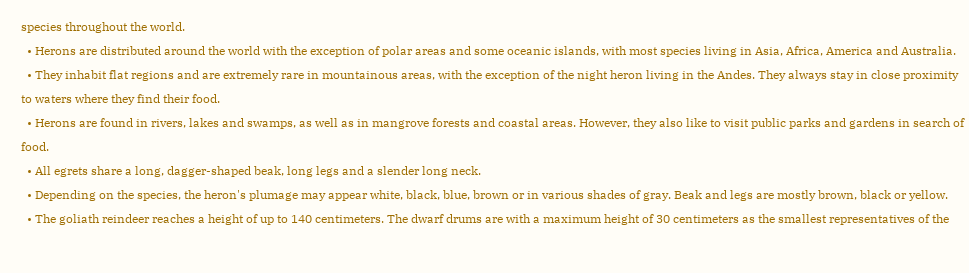species throughout the world.
  • Herons are distributed around the world with the exception of polar areas and some oceanic islands, with most species living in Asia, Africa, America and Australia.
  • They inhabit flat regions and are extremely rare in mountainous areas, with the exception of the night heron living in the Andes. They always stay in close proximity to waters where they find their food.
  • Herons are found in rivers, lakes and swamps, as well as in mangrove forests and coastal areas. However, they also like to visit public parks and gardens in search of food.
  • All egrets share a long, dagger-shaped beak, long legs and a slender long neck.
  • Depending on the species, the heron's plumage may appear white, black, blue, brown or in various shades of gray. Beak and legs are mostly brown, black or yellow.
  • The goliath reindeer reaches a height of up to 140 centimeters. The dwarf drums are with a maximum height of 30 centimeters as the smallest representatives of the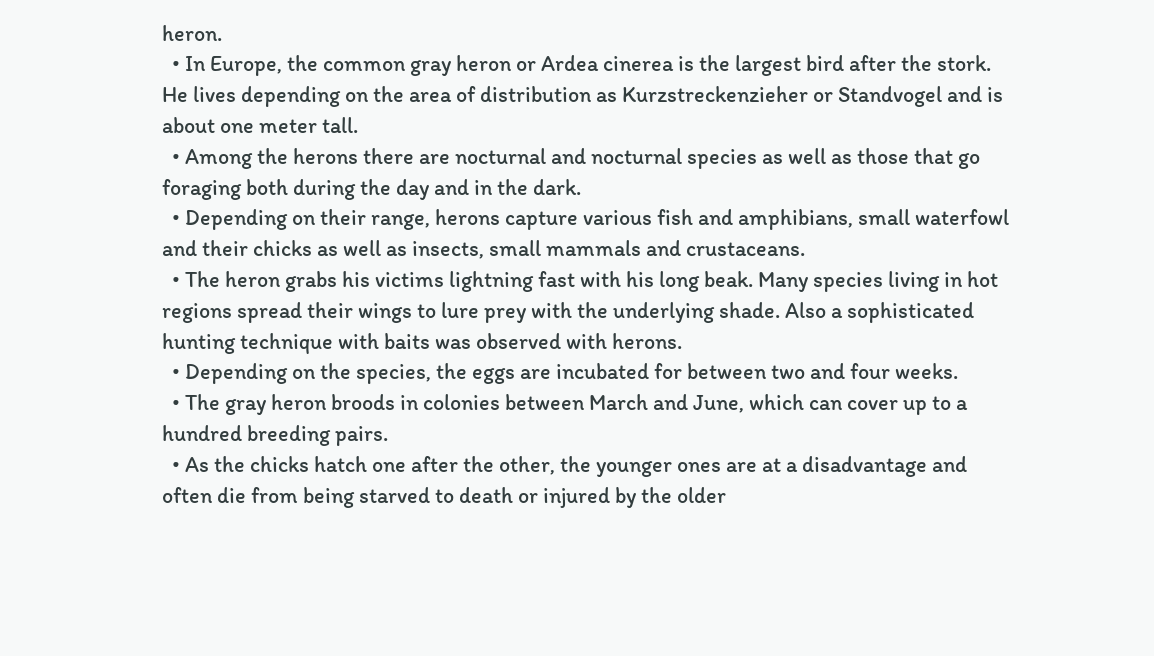heron.
  • In Europe, the common gray heron or Ardea cinerea is the largest bird after the stork. He lives depending on the area of distribution as Kurzstreckenzieher or Standvogel and is about one meter tall.
  • Among the herons there are nocturnal and nocturnal species as well as those that go foraging both during the day and in the dark.
  • Depending on their range, herons capture various fish and amphibians, small waterfowl and their chicks as well as insects, small mammals and crustaceans.
  • The heron grabs his victims lightning fast with his long beak. Many species living in hot regions spread their wings to lure prey with the underlying shade. Also a sophisticated hunting technique with baits was observed with herons.
  • Depending on the species, the eggs are incubated for between two and four weeks.
  • The gray heron broods in colonies between March and June, which can cover up to a hundred breeding pairs.
  • As the chicks hatch one after the other, the younger ones are at a disadvantage and often die from being starved to death or injured by the older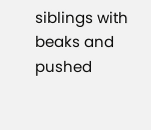siblings with beaks and pushed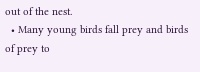out of the nest.
  • Many young birds fall prey and birds of prey to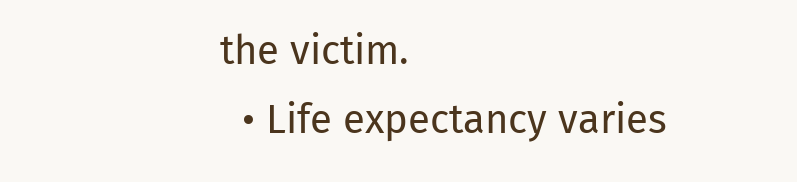the victim.
  • Life expectancy varies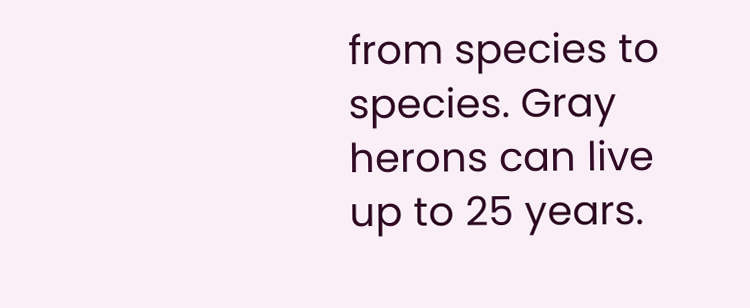from species to species. Gray herons can live up to 25 years.